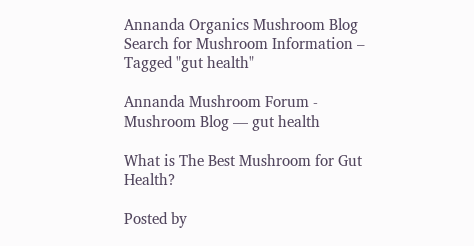Annanda Organics Mushroom Blog Search for Mushroom Information – Tagged "gut health"

Annanda Mushroom Forum - Mushroom Blog — gut health

What is The Best Mushroom for Gut Health?

Posted by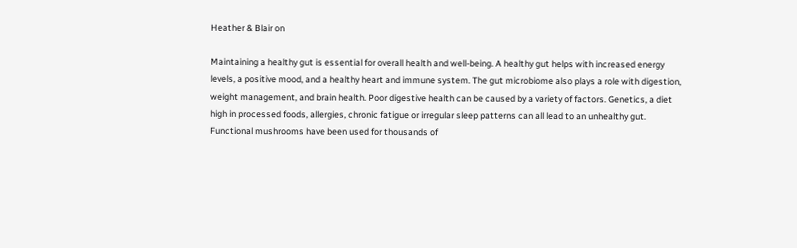Heather & Blair on

Maintaining a healthy gut is essential for overall health and well-being. A healthy gut helps with increased energy levels, a positive mood, and a healthy heart and immune system. The gut microbiome also plays a role with digestion, weight management, and brain health. Poor digestive health can be caused by a variety of factors. Genetics, a diet high in processed foods, allergies, chronic fatigue or irregular sleep patterns can all lead to an unhealthy gut. Functional mushrooms have been used for thousands of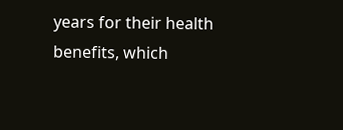years for their health benefits, which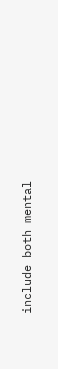include both mental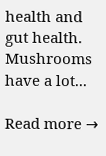health and gut health. Mushrooms have a lot...

Read more →